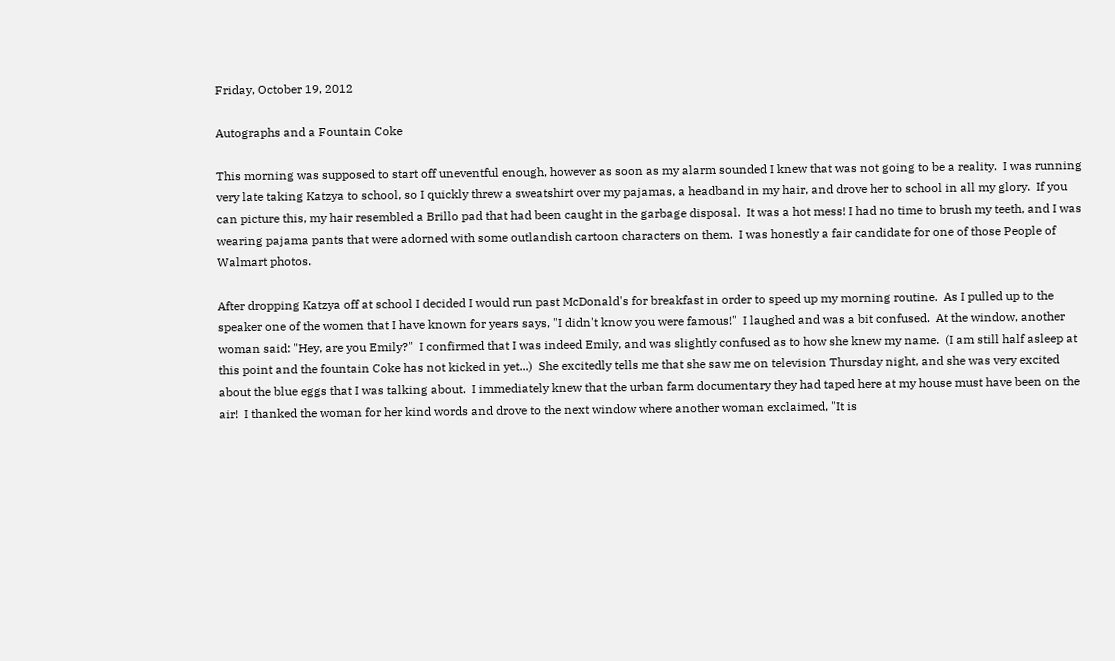Friday, October 19, 2012

Autographs and a Fountain Coke

This morning was supposed to start off uneventful enough, however as soon as my alarm sounded I knew that was not going to be a reality.  I was running very late taking Katzya to school, so I quickly threw a sweatshirt over my pajamas, a headband in my hair, and drove her to school in all my glory.  If you can picture this, my hair resembled a Brillo pad that had been caught in the garbage disposal.  It was a hot mess! I had no time to brush my teeth, and I was wearing pajama pants that were adorned with some outlandish cartoon characters on them.  I was honestly a fair candidate for one of those People of Walmart photos.

After dropping Katzya off at school I decided I would run past McDonald's for breakfast in order to speed up my morning routine.  As I pulled up to the speaker one of the women that I have known for years says, "I didn't know you were famous!"  I laughed and was a bit confused.  At the window, another woman said: "Hey, are you Emily?"  I confirmed that I was indeed Emily, and was slightly confused as to how she knew my name.  (I am still half asleep at this point and the fountain Coke has not kicked in yet...)  She excitedly tells me that she saw me on television Thursday night, and she was very excited about the blue eggs that I was talking about.  I immediately knew that the urban farm documentary they had taped here at my house must have been on the air!  I thanked the woman for her kind words and drove to the next window where another woman exclaimed, "It is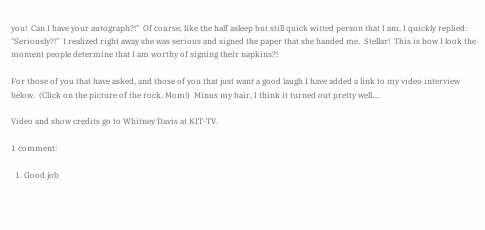you!  Can I have your autograph?!"  Of course, like the half asleep but still quick witted person that I am, I quickly replied: "Seriously?!"  I realized right away she was serious and signed the paper that she handed me.  Stellar!  This is how I look the moment people determine that I am worthy of signing their napkins?!

For those of you that have asked, and those of you that just want a good laugh I have added a link to my video interview below.  (Click on the picture of the rock, Mom!)  Minus my hair, I think it turned out pretty well....

Video and show credits go to Whitney Davis at KIT-TV.

1 comment:

  1. Good job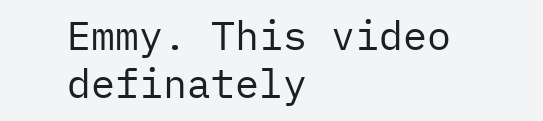Emmy. This video definately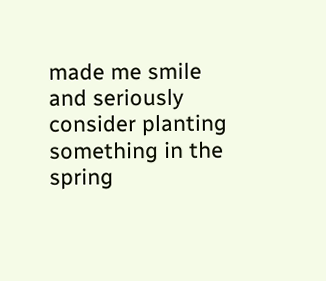made me smile and seriously consider planting something in the spring